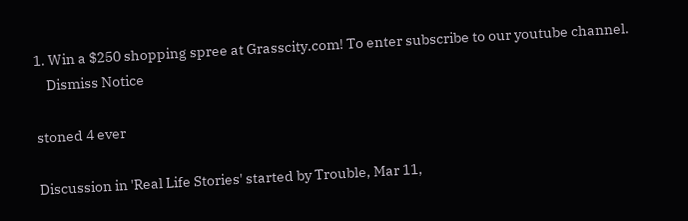1. Win a $250 shopping spree at Grasscity.com! To enter subscribe to our youtube channel.
    Dismiss Notice

stoned 4 ever

Discussion in 'Real Life Stories' started by Trouble, Mar 11,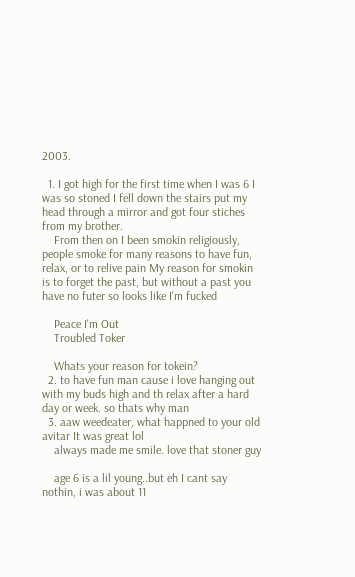2003.

  1. I got high for the first time when I was 6 I was so stoned I fell down the stairs put my head through a mirror and got four stiches from my brother.
    From then on I been smokin religiously, people smoke for many reasons to have fun, relax, or to relive pain My reason for smokin is to forget the past, but without a past you have no futer so looks like I'm fucked

    Peace I'm Out
    Troubled Toker

    Whats your reason for tokein?
  2. to have fun man cause i love hanging out with my buds high and th relax after a hard day or week. so thats why man
  3. aaw weedeater, what happned to your old avitar It was great lol
    always made me smile. love that stoner guy

    age 6 is a lil young..but eh I cant say nothin, i was about 11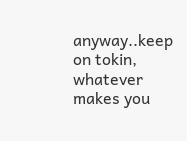anyway..keep on tokin, whatever makes you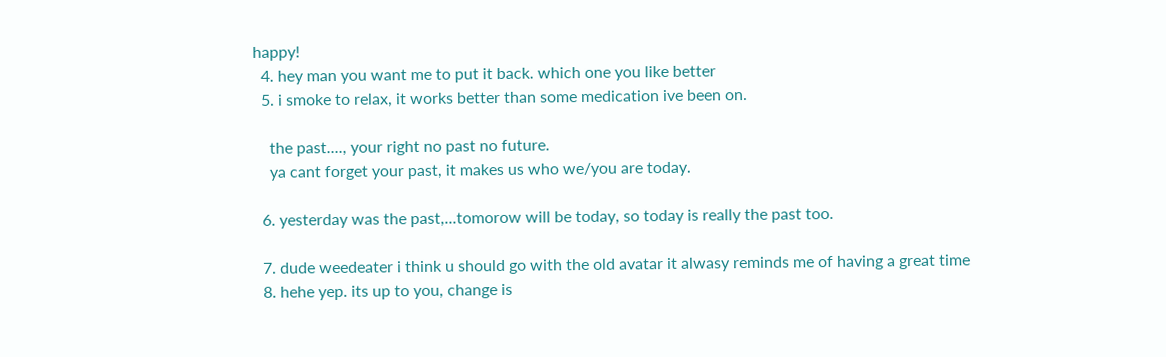happy!
  4. hey man you want me to put it back. which one you like better
  5. i smoke to relax, it works better than some medication ive been on.

    the past...., your right no past no future.
    ya cant forget your past, it makes us who we/you are today.

  6. yesterday was the past,...tomorow will be today, so today is really the past too.

  7. dude weedeater i think u should go with the old avatar it alwasy reminds me of having a great time
  8. hehe yep. its up to you, change is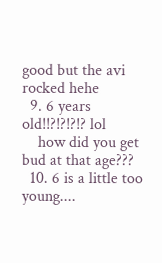good but the avi rocked hehe
  9. 6 years old!!?!?!?!? lol
    how did you get bud at that age???
  10. 6 is a little too young....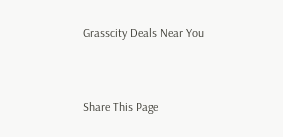Grasscity Deals Near You


Share This Page